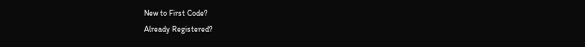New to First Code?
Already Registered?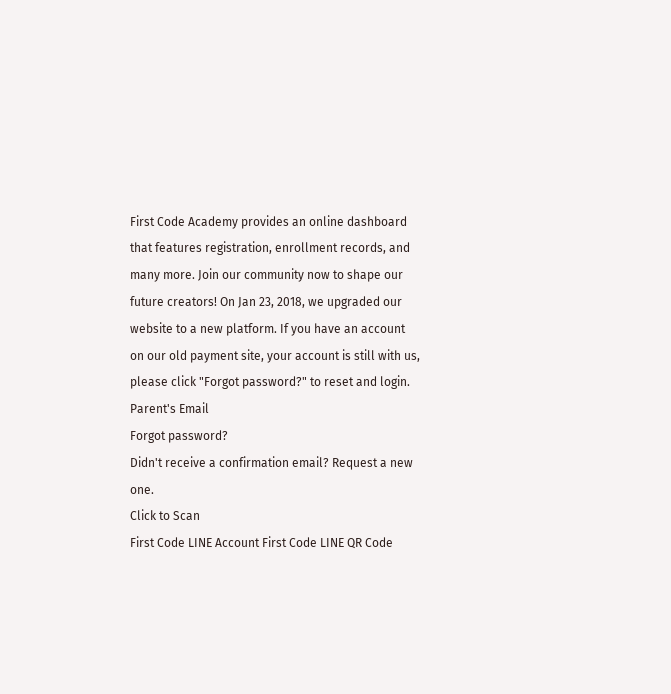First Code Academy provides an online dashboard that features registration, enrollment records, and many more. Join our community now to shape our future creators! On Jan 23, 2018, we upgraded our website to a new platform. If you have an account on our old payment site, your account is still with us, please click "Forgot password?" to reset and login.
Parent's Email
Forgot password?
Didn't receive a confirmation email? Request a new one.
Click to Scan
First Code LINE Account First Code LINE QR Code